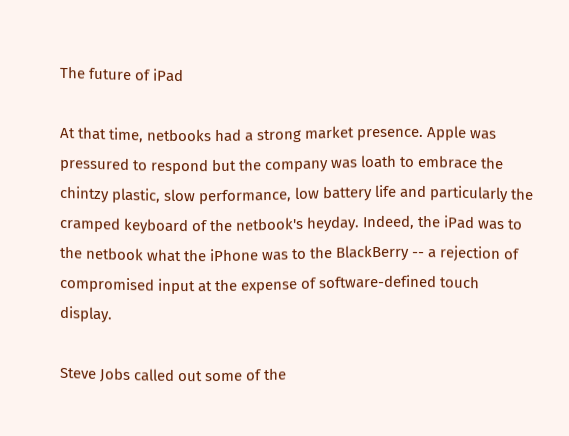The future of iPad

At that time, netbooks had a strong market presence. Apple was pressured to respond but the company was loath to embrace the chintzy plastic, slow performance, low battery life and particularly the cramped keyboard of the netbook's heyday. Indeed, the iPad was to the netbook what the iPhone was to the BlackBerry -- a rejection of compromised input at the expense of software-defined touch display.

Steve Jobs called out some of the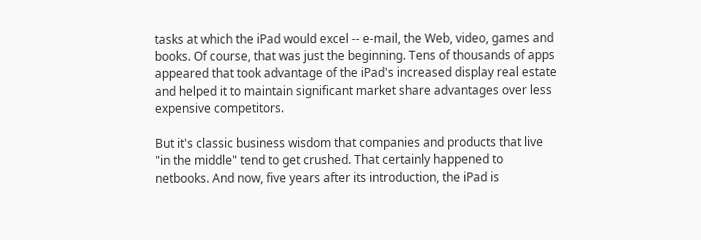tasks at which the iPad would excel -- e-mail, the Web, video, games and books. Of course, that was just the beginning. Tens of thousands of apps appeared that took advantage of the iPad's increased display real estate and helped it to maintain significant market share advantages over less expensive competitors.

But it's classic business wisdom that companies and products that live "in the middle" tend to get crushed. That certainly happened to netbooks. And now, five years after its introduction, the iPad is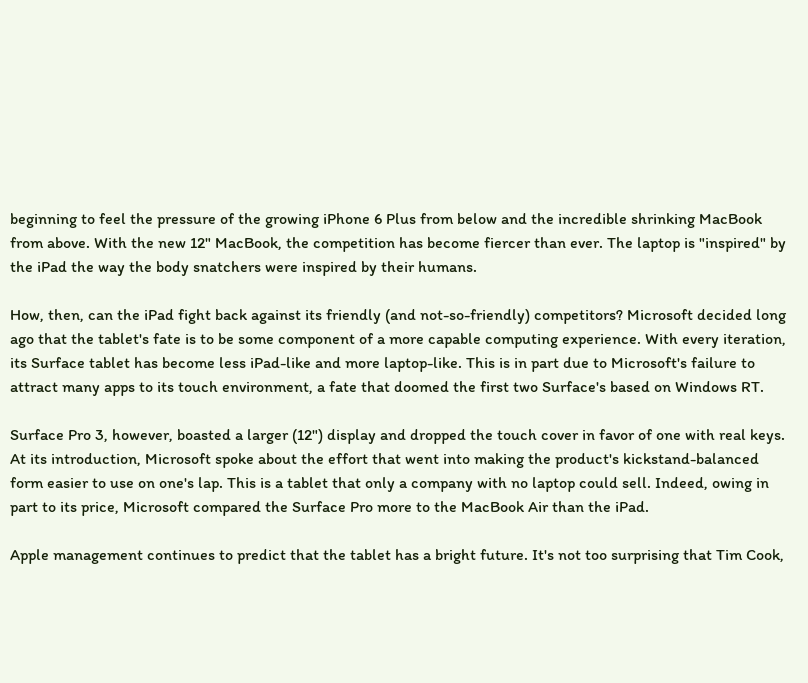beginning to feel the pressure of the growing iPhone 6 Plus from below and the incredible shrinking MacBook from above. With the new 12" MacBook, the competition has become fiercer than ever. The laptop is "inspired" by the iPad the way the body snatchers were inspired by their humans.

How, then, can the iPad fight back against its friendly (and not-so-friendly) competitors? Microsoft decided long ago that the tablet's fate is to be some component of a more capable computing experience. With every iteration, its Surface tablet has become less iPad-like and more laptop-like. This is in part due to Microsoft's failure to attract many apps to its touch environment, a fate that doomed the first two Surface's based on Windows RT.

Surface Pro 3, however, boasted a larger (12") display and dropped the touch cover in favor of one with real keys. At its introduction, Microsoft spoke about the effort that went into making the product's kickstand-balanced form easier to use on one's lap. This is a tablet that only a company with no laptop could sell. Indeed, owing in part to its price, Microsoft compared the Surface Pro more to the MacBook Air than the iPad.

Apple management continues to predict that the tablet has a bright future. It's not too surprising that Tim Cook,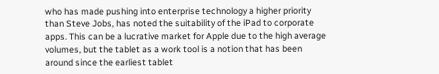who has made pushing into enterprise technology a higher priority than Steve Jobs, has noted the suitability of the iPad to corporate apps. This can be a lucrative market for Apple due to the high average volumes, but the tablet as a work tool is a notion that has been around since the earliest tablet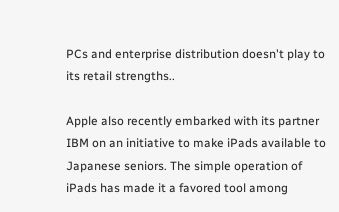PCs and enterprise distribution doesn't play to its retail strengths..

Apple also recently embarked with its partner IBM on an initiative to make iPads available to Japanese seniors. The simple operation of iPads has made it a favored tool among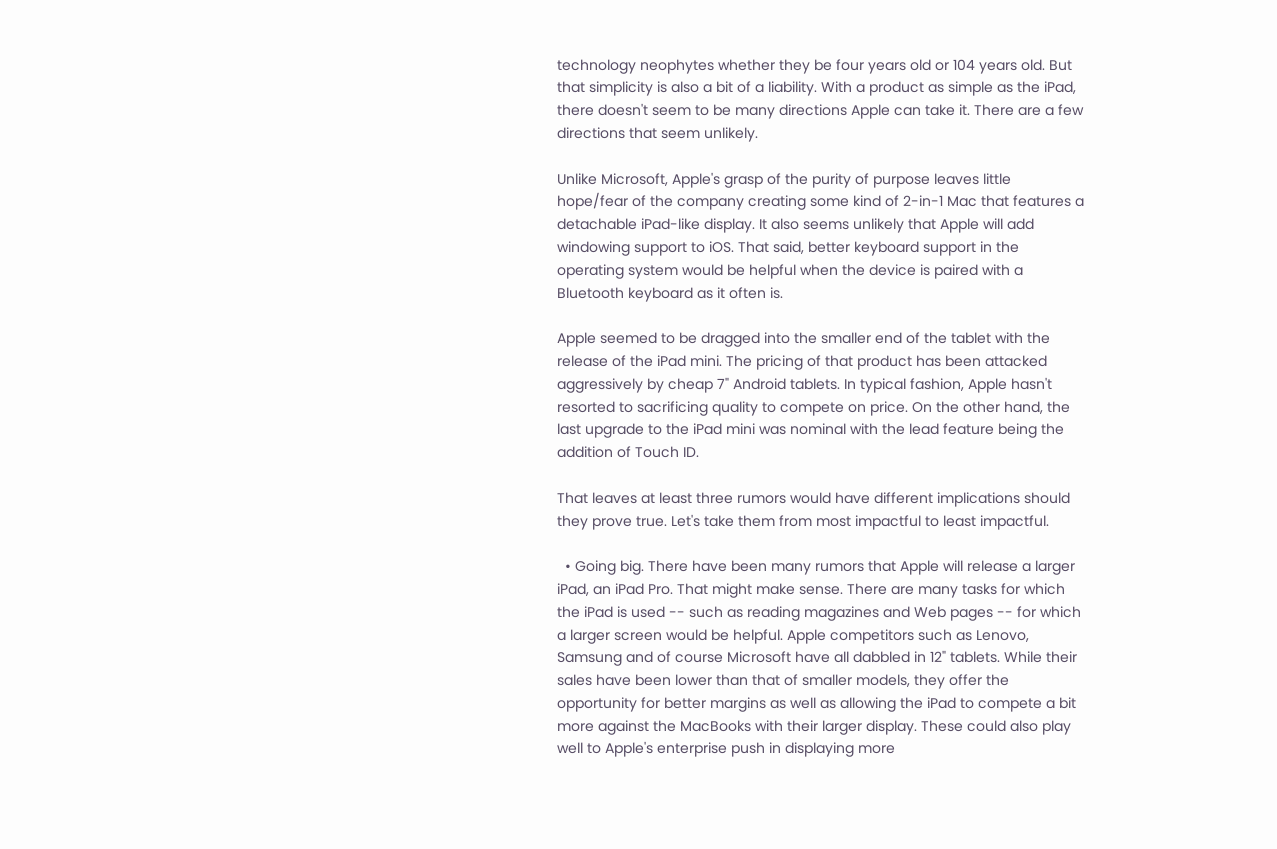technology neophytes whether they be four years old or 104 years old. But that simplicity is also a bit of a liability. With a product as simple as the iPad, there doesn't seem to be many directions Apple can take it. There are a few directions that seem unlikely.

Unlike Microsoft, Apple's grasp of the purity of purpose leaves little hope/fear of the company creating some kind of 2-in-1 Mac that features a detachable iPad-like display. It also seems unlikely that Apple will add windowing support to iOS. That said, better keyboard support in the operating system would be helpful when the device is paired with a Bluetooth keyboard as it often is.

Apple seemed to be dragged into the smaller end of the tablet with the release of the iPad mini. The pricing of that product has been attacked aggressively by cheap 7" Android tablets. In typical fashion, Apple hasn't resorted to sacrificing quality to compete on price. On the other hand, the last upgrade to the iPad mini was nominal with the lead feature being the addition of Touch ID.

That leaves at least three rumors would have different implications should they prove true. Let's take them from most impactful to least impactful.

  • Going big. There have been many rumors that Apple will release a larger iPad, an iPad Pro. That might make sense. There are many tasks for which the iPad is used -- such as reading magazines and Web pages -- for which a larger screen would be helpful. Apple competitors such as Lenovo, Samsung and of course Microsoft have all dabbled in 12" tablets. While their sales have been lower than that of smaller models, they offer the opportunity for better margins as well as allowing the iPad to compete a bit more against the MacBooks with their larger display. These could also play well to Apple's enterprise push in displaying more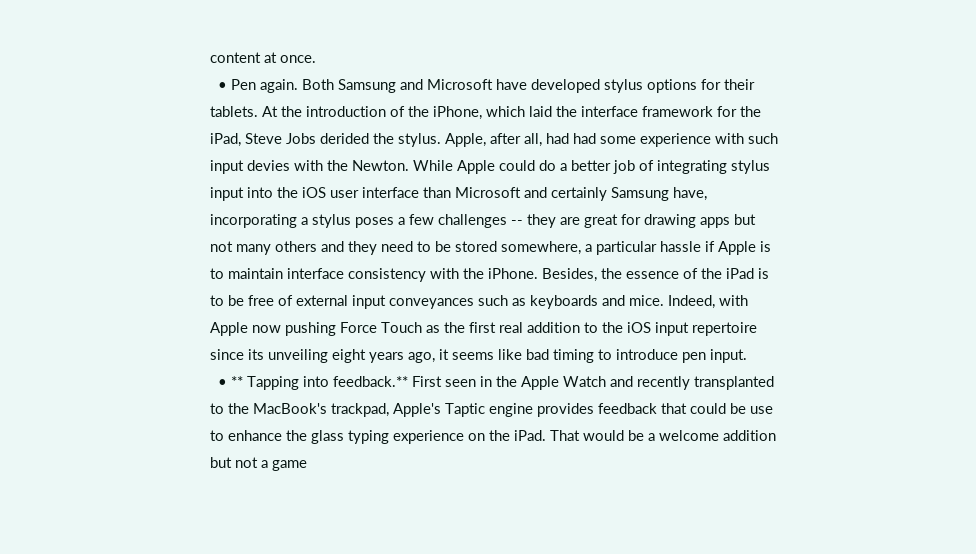content at once.
  • Pen again. Both Samsung and Microsoft have developed stylus options for their tablets. At the introduction of the iPhone, which laid the interface framework for the iPad, Steve Jobs derided the stylus. Apple, after all, had had some experience with such input devies with the Newton. While Apple could do a better job of integrating stylus input into the iOS user interface than Microsoft and certainly Samsung have, incorporating a stylus poses a few challenges -- they are great for drawing apps but not many others and they need to be stored somewhere, a particular hassle if Apple is to maintain interface consistency with the iPhone. Besides, the essence of the iPad is to be free of external input conveyances such as keyboards and mice. Indeed, with Apple now pushing Force Touch as the first real addition to the iOS input repertoire since its unveiling eight years ago, it seems like bad timing to introduce pen input.
  • ** Tapping into feedback.** First seen in the Apple Watch and recently transplanted to the MacBook's trackpad, Apple's Taptic engine provides feedback that could be use to enhance the glass typing experience on the iPad. That would be a welcome addition but not a game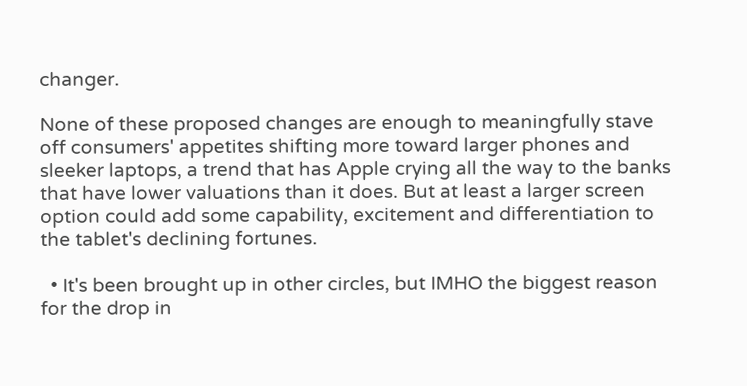changer.

None of these proposed changes are enough to meaningfully stave off consumers' appetites shifting more toward larger phones and sleeker laptops, a trend that has Apple crying all the way to the banks that have lower valuations than it does. But at least a larger screen option could add some capability, excitement and differentiation to the tablet's declining fortunes.

  • It's been brought up in other circles, but IMHO the biggest reason for the drop in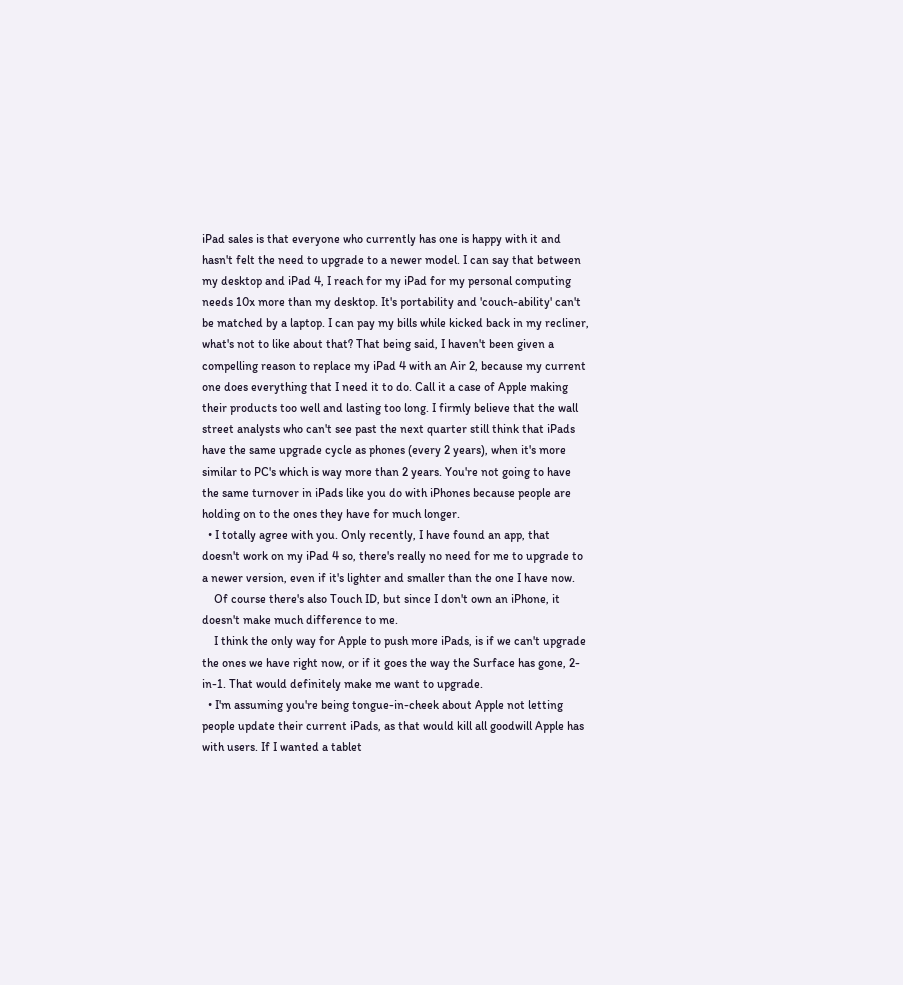iPad sales is that everyone who currently has one is happy with it and hasn't felt the need to upgrade to a newer model. I can say that between my desktop and iPad 4, I reach for my iPad for my personal computing needs 10x more than my desktop. It's portability and 'couch-ability' can't be matched by a laptop. I can pay my bills while kicked back in my recliner, what's not to like about that? That being said, I haven't been given a compelling reason to replace my iPad 4 with an Air 2, because my current one does everything that I need it to do. Call it a case of Apple making their products too well and lasting too long. I firmly believe that the wall street analysts who can't see past the next quarter still think that iPads have the same upgrade cycle as phones (every 2 years), when it's more similar to PC's which is way more than 2 years. You're not going to have the same turnover in iPads like you do with iPhones because people are holding on to the ones they have for much longer.
  • I totally agree with you. Only recently, I have found an app, that doesn't work on my iPad 4 so, there's really no need for me to upgrade to a newer version, even if it's lighter and smaller than the one I have now.
    Of course there's also Touch ID, but since I don't own an iPhone, it doesn't make much difference to me.
    I think the only way for Apple to push more iPads, is if we can't upgrade the ones we have right now, or if it goes the way the Surface has gone, 2-in-1. That would definitely make me want to upgrade.
  • I'm assuming you're being tongue-in-cheek about Apple not letting people update their current iPads, as that would kill all goodwill Apple has with users. If I wanted a tablet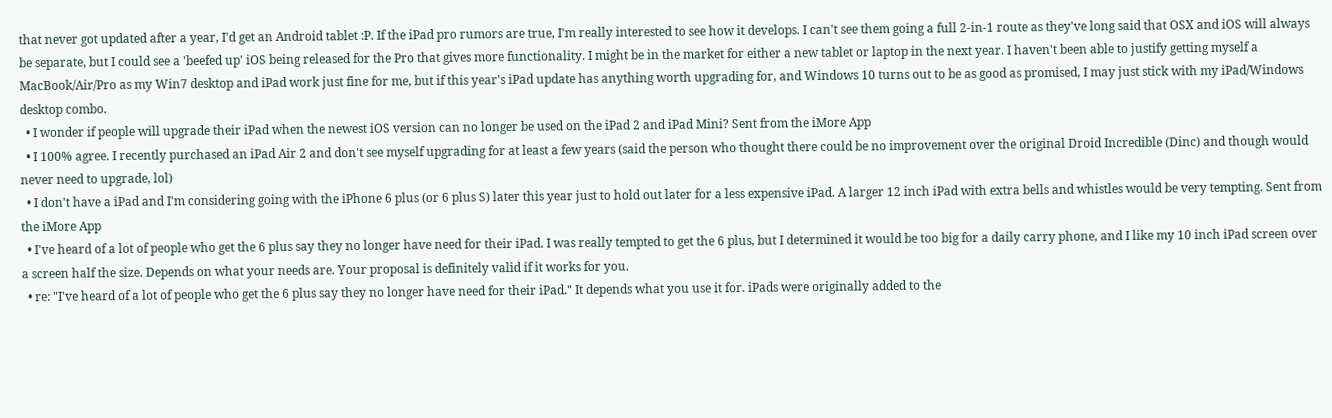that never got updated after a year, I'd get an Android tablet :P. If the iPad pro rumors are true, I'm really interested to see how it develops. I can't see them going a full 2-in-1 route as they've long said that OSX and iOS will always be separate, but I could see a 'beefed up' iOS being released for the Pro that gives more functionality. I might be in the market for either a new tablet or laptop in the next year. I haven't been able to justify getting myself a MacBook/Air/Pro as my Win7 desktop and iPad work just fine for me, but if this year's iPad update has anything worth upgrading for, and Windows 10 turns out to be as good as promised, I may just stick with my iPad/Windows desktop combo.
  • I wonder if people will upgrade their iPad when the newest iOS version can no longer be used on the iPad 2 and iPad Mini? Sent from the iMore App
  • I 100% agree. I recently purchased an iPad Air 2 and don't see myself upgrading for at least a few years (said the person who thought there could be no improvement over the original Droid Incredible (Dinc) and though would never need to upgrade, lol)
  • I don't have a iPad and I'm considering going with the iPhone 6 plus (or 6 plus S) later this year just to hold out later for a less expensive iPad. A larger 12 inch iPad with extra bells and whistles would be very tempting. Sent from the iMore App
  • I've heard of a lot of people who get the 6 plus say they no longer have need for their iPad. I was really tempted to get the 6 plus, but I determined it would be too big for a daily carry phone, and I like my 10 inch iPad screen over a screen half the size. Depends on what your needs are. Your proposal is definitely valid if it works for you.
  • re: "I've heard of a lot of people who get the 6 plus say they no longer have need for their iPad." It depends what you use it for. iPads were originally added to the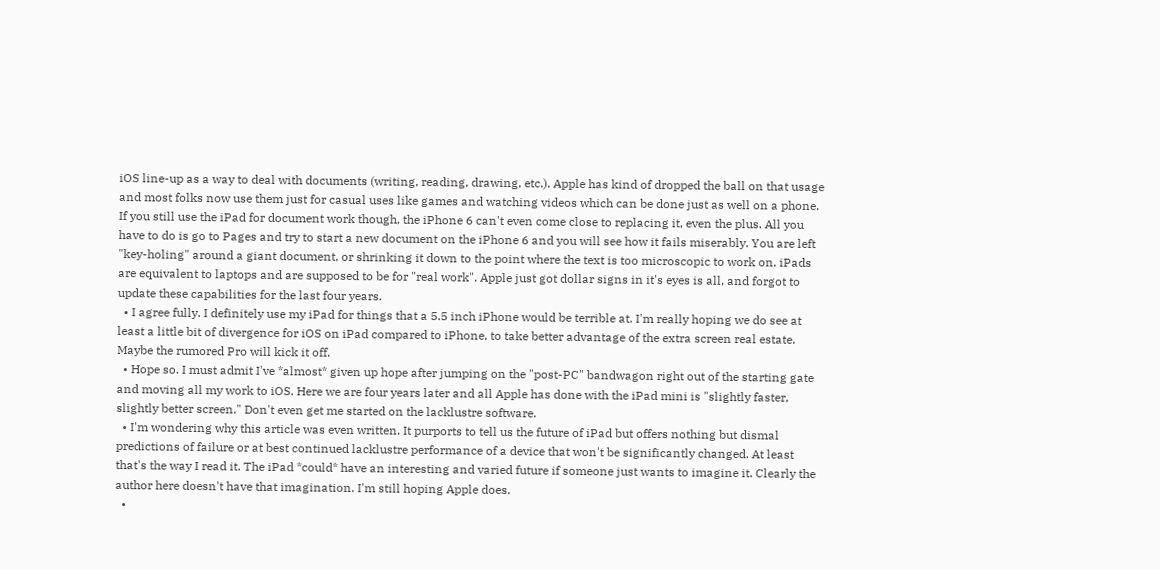iOS line-up as a way to deal with documents (writing, reading, drawing, etc.). Apple has kind of dropped the ball on that usage and most folks now use them just for casual uses like games and watching videos which can be done just as well on a phone. If you still use the iPad for document work though, the iPhone 6 can't even come close to replacing it, even the plus. All you have to do is go to Pages and try to start a new document on the iPhone 6 and you will see how it fails miserably. You are left "key-holing" around a giant document, or shrinking it down to the point where the text is too microscopic to work on. iPads are equivalent to laptops and are supposed to be for "real work". Apple just got dollar signs in it's eyes is all, and forgot to update these capabilities for the last four years.
  • I agree fully. I definitely use my iPad for things that a 5.5 inch iPhone would be terrible at. I'm really hoping we do see at least a little bit of divergence for iOS on iPad compared to iPhone, to take better advantage of the extra screen real estate. Maybe the rumored Pro will kick it off.
  • Hope so. I must admit I've *almost* given up hope after jumping on the "post-PC" bandwagon right out of the starting gate and moving all my work to iOS. Here we are four years later and all Apple has done with the iPad mini is "slightly faster, slightly better screen." Don't even get me started on the lacklustre software.
  • I'm wondering why this article was even written. It purports to tell us the future of iPad but offers nothing but dismal predictions of failure or at best continued lacklustre performance of a device that won't be significantly changed. At least that's the way I read it. The iPad *could* have an interesting and varied future if someone just wants to imagine it. Clearly the author here doesn't have that imagination. I'm still hoping Apple does.
  •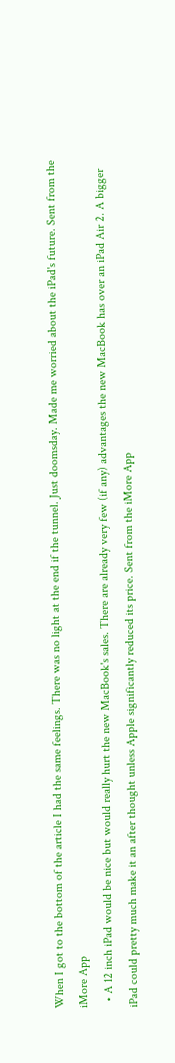When I got to the bottom of the article I had the same feelings. There was no light at the end if the tunnel. Just doomsday. Made me worried about the iPad's future. Sent from the iMore App
  • A 12 inch iPad would be nice but would really hurt the new MacBook's sales. There are already very few (if any) advantages the new MacBook has over an iPad Air 2. A bigger iPad could pretty much make it an after thought unless Apple significantly reduced its price. Sent from the iMore App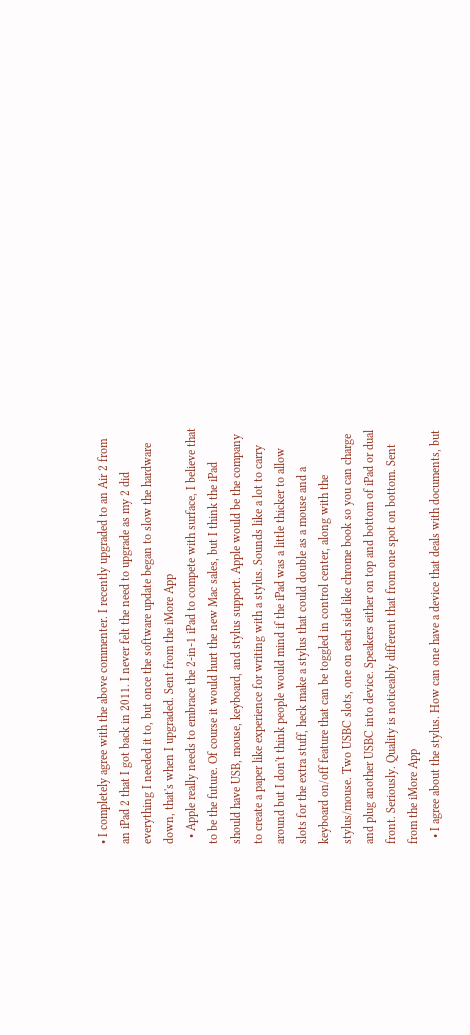• I completely agree with the above commenter. I recently upgraded to an Air 2 from an iPad 2 that I got back in 2011. I never felt the need to upgrade as my 2 did everything I needed it to, but once the software update began to slow the hardware down, that's when I upgraded. Sent from the iMore App
  • Apple really needs to embrace the 2-in-1 iPad to compete with surface, I believe that to be the future. Of course it would hurt the new Mac sales, but I think the iPad should have USB, mouse, keyboard, and stylus support. Apple would be the company to create a paper like experience for writing with a stylus. Sounds like a lot to carry around but I don't think people would mind if the iPad was a little thicker to allow slots for the extra stuff, heck make a stylus that could double as a mouse and a keyboard on/off feature that can be toggled in control center, along with the stylus/mouse. Two USBC slots, one on each side like chrome book so you can charge and plug another USBC into device. Speakers either on top and bottom of iPad or dual front. Seriously. Quality is noticeably different that from one spot on bottom. Sent from the iMore App
  • I agree about the stylus. How can one have a device that deals with documents, but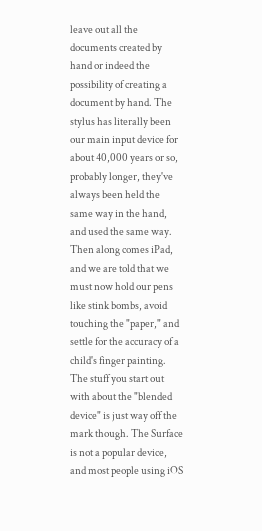leave out all the documents created by hand or indeed the possibility of creating a document by hand. The stylus has literally been our main input device for about 40,000 years or so, probably longer, they've always been held the same way in the hand, and used the same way. Then along comes iPad, and we are told that we must now hold our pens like stink bombs, avoid touching the "paper," and settle for the accuracy of a child's finger painting. The stuff you start out with about the "blended device" is just way off the mark though. The Surface is not a popular device, and most people using iOS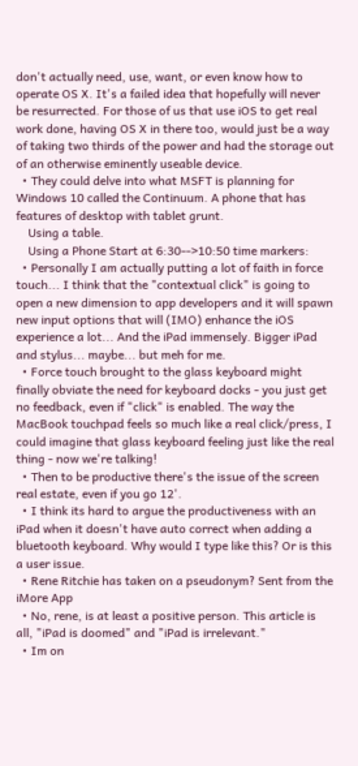don't actually need, use, want, or even know how to operate OS X. It's a failed idea that hopefully will never be resurrected. For those of us that use iOS to get real work done, having OS X in there too, would just be a way of taking two thirds of the power and had the storage out of an otherwise eminently useable device.
  • They could delve into what MSFT is planning for Windows 10 called the Continuum. A phone that has features of desktop with tablet grunt.
    Using a table.
    Using a Phone Start at 6:30-->10:50 time markers:
  • Personally I am actually putting a lot of faith in force touch... I think that the "contextual click" is going to open a new dimension to app developers and it will spawn new input options that will (IMO) enhance the iOS experience a lot... And the iPad immensely. Bigger iPad and stylus... maybe... but meh for me.
  • Force touch brought to the glass keyboard might finally obviate the need for keyboard docks - you just get no feedback, even if "click" is enabled. The way the MacBook touchpad feels so much like a real click/press, I could imagine that glass keyboard feeling just like the real thing - now we're talking!
  • Then to be productive there's the issue of the screen real estate, even if you go 12'.
  • I think its hard to argue the productiveness with an iPad when it doesn't have auto correct when adding a bluetooth keyboard. Why would I type like this? Or is this a user issue.
  • Rene Ritchie has taken on a pseudonym? Sent from the iMore App
  • No, rene, is at least a positive person. This article is all, "iPad is doomed" and "iPad is irrelevant."
  • Im on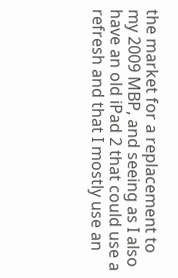the market for a replacement to my 2009 MBP, and seeing as I also have an old iPad 2 that could use a refresh and that I mostly use an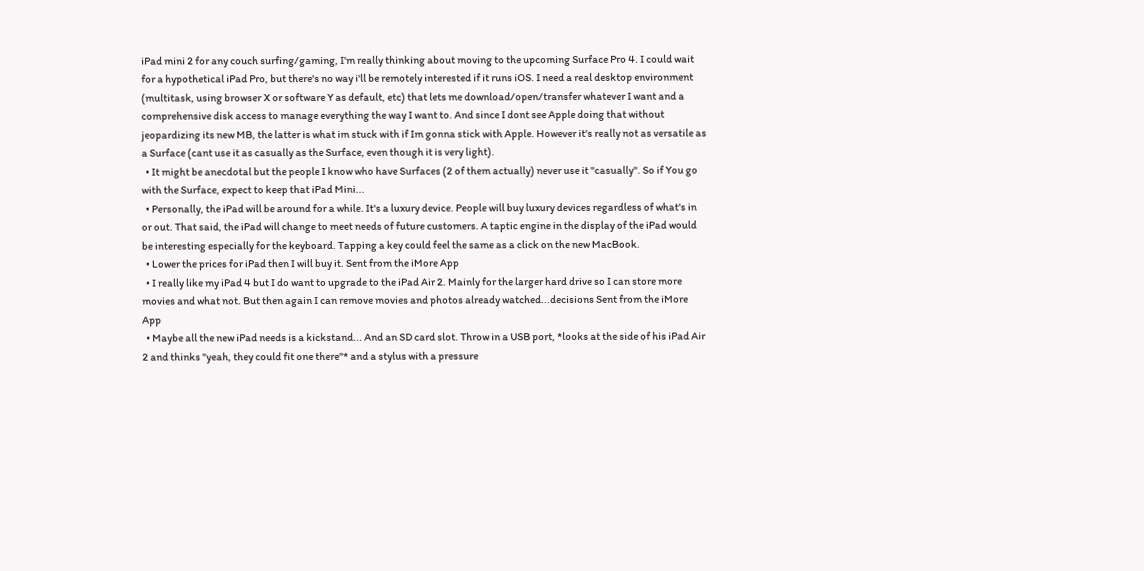iPad mini 2 for any couch surfing/gaming, I'm really thinking about moving to the upcoming Surface Pro 4. I could wait for a hypothetical iPad Pro, but there's no way i'll be remotely interested if it runs iOS. I need a real desktop environment (multitask, using browser X or software Y as default, etc) that lets me download/open/transfer whatever I want and a comprehensive disk access to manage everything the way I want to. And since I dont see Apple doing that without jeopardizing its new MB, the latter is what im stuck with if Im gonna stick with Apple. However it's really not as versatile as a Surface (cant use it as casually as the Surface, even though it is very light).
  • It might be anecdotal but the people I know who have Surfaces (2 of them actually) never use it "casually". So if You go with the Surface, expect to keep that iPad Mini...
  • Personally, the iPad will be around for a while. It's a luxury device. People will buy luxury devices regardless of what's in or out. That said, the iPad will change to meet needs of future customers. A taptic engine in the display of the iPad would be interesting especially for the keyboard. Tapping a key could feel the same as a click on the new MacBook.
  • Lower the prices for iPad then I will buy it. Sent from the iMore App
  • I really like my iPad 4 but I do want to upgrade to the iPad Air 2. Mainly for the larger hard drive so I can store more movies and what not. But then again I can remove movies and photos already watched...decisions Sent from the iMore App
  • Maybe all the new iPad needs is a kickstand... And an SD card slot. Throw in a USB port, *looks at the side of his iPad Air 2 and thinks "yeah, they could fit one there"* and a stylus with a pressure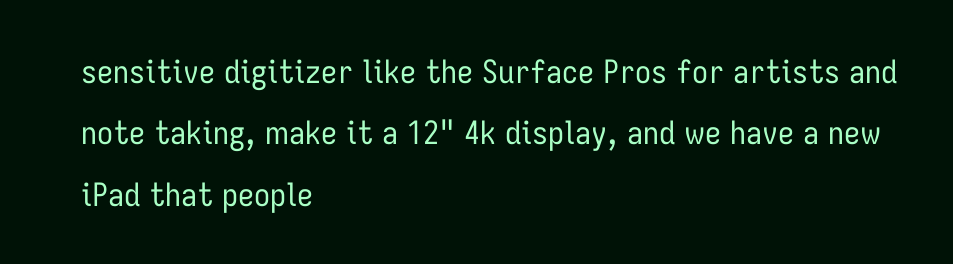sensitive digitizer like the Surface Pros for artists and note taking, make it a 12" 4k display, and we have a new iPad that people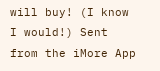will buy! (I know I would!) Sent from the iMore App